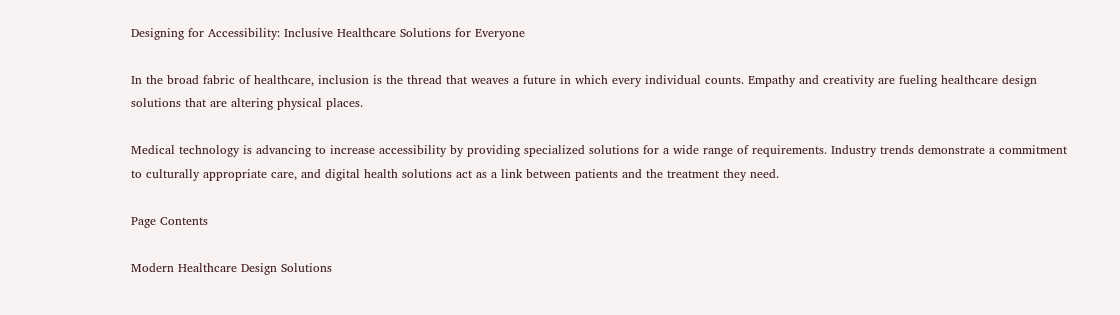Designing for Accessibility: Inclusive Healthcare Solutions for Everyone

In the broad fabric of healthcare, inclusion is the thread that weaves a future in which every individual counts. Empathy and creativity are fueling healthcare design solutions that are altering physical places.

Medical technology is advancing to increase accessibility by providing specialized solutions for a wide range of requirements. Industry trends demonstrate a commitment to culturally appropriate care, and digital health solutions act as a link between patients and the treatment they need.

Page Contents

Modern Healthcare Design Solutions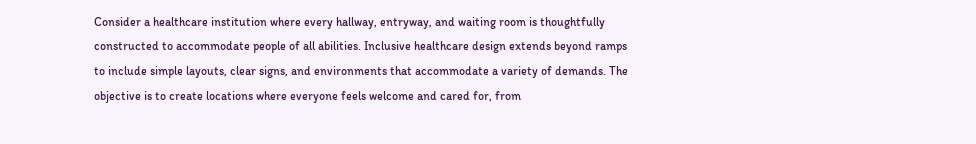Consider a healthcare institution where every hallway, entryway, and waiting room is thoughtfully constructed to accommodate people of all abilities. Inclusive healthcare design extends beyond ramps to include simple layouts, clear signs, and environments that accommodate a variety of demands. The objective is to create locations where everyone feels welcome and cared for, from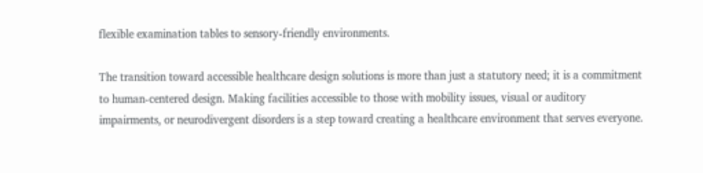flexible examination tables to sensory-friendly environments.

The transition toward accessible healthcare design solutions is more than just a statutory need; it is a commitment to human-centered design. Making facilities accessible to those with mobility issues, visual or auditory impairments, or neurodivergent disorders is a step toward creating a healthcare environment that serves everyone.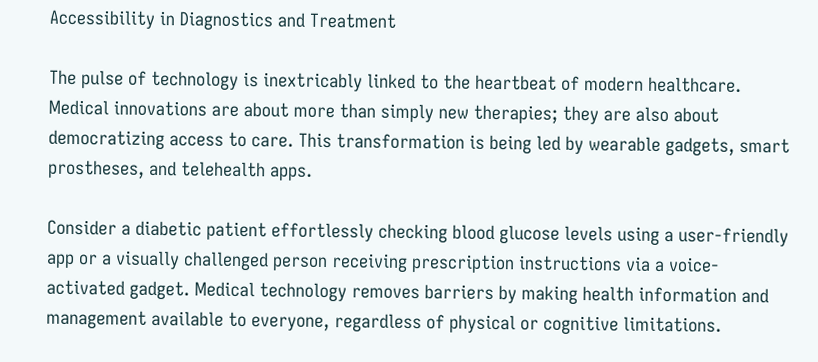Accessibility in Diagnostics and Treatment

The pulse of technology is inextricably linked to the heartbeat of modern healthcare. Medical innovations are about more than simply new therapies; they are also about democratizing access to care. This transformation is being led by wearable gadgets, smart prostheses, and telehealth apps.

Consider a diabetic patient effortlessly checking blood glucose levels using a user-friendly app or a visually challenged person receiving prescription instructions via a voice-activated gadget. Medical technology removes barriers by making health information and management available to everyone, regardless of physical or cognitive limitations.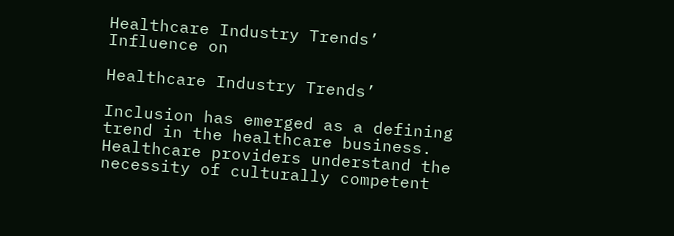Healthcare Industry Trends’ Influence on

Healthcare Industry Trends’

Inclusion has emerged as a defining trend in the healthcare business. Healthcare providers understand the necessity of culturally competent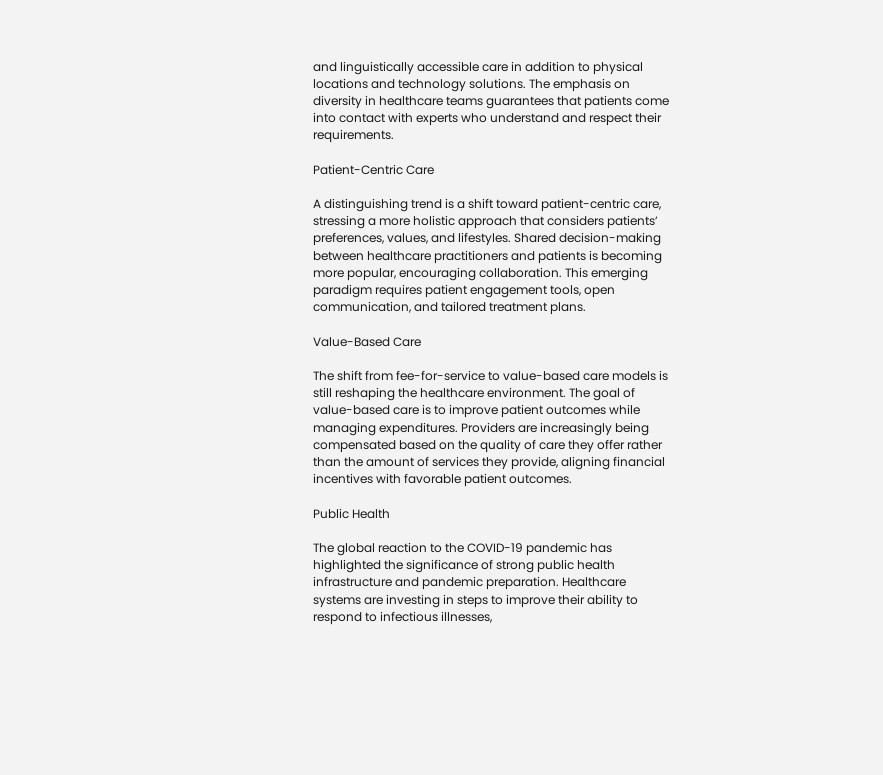and linguistically accessible care in addition to physical locations and technology solutions. The emphasis on diversity in healthcare teams guarantees that patients come into contact with experts who understand and respect their requirements.

Patient-Centric Care

A distinguishing trend is a shift toward patient-centric care, stressing a more holistic approach that considers patients’ preferences, values, and lifestyles. Shared decision-making between healthcare practitioners and patients is becoming more popular, encouraging collaboration. This emerging paradigm requires patient engagement tools, open communication, and tailored treatment plans.

Value-Based Care

The shift from fee-for-service to value-based care models is still reshaping the healthcare environment. The goal of value-based care is to improve patient outcomes while managing expenditures. Providers are increasingly being compensated based on the quality of care they offer rather than the amount of services they provide, aligning financial incentives with favorable patient outcomes.

Public Health

The global reaction to the COVID-19 pandemic has highlighted the significance of strong public health infrastructure and pandemic preparation. Healthcare systems are investing in steps to improve their ability to respond to infectious illnesses,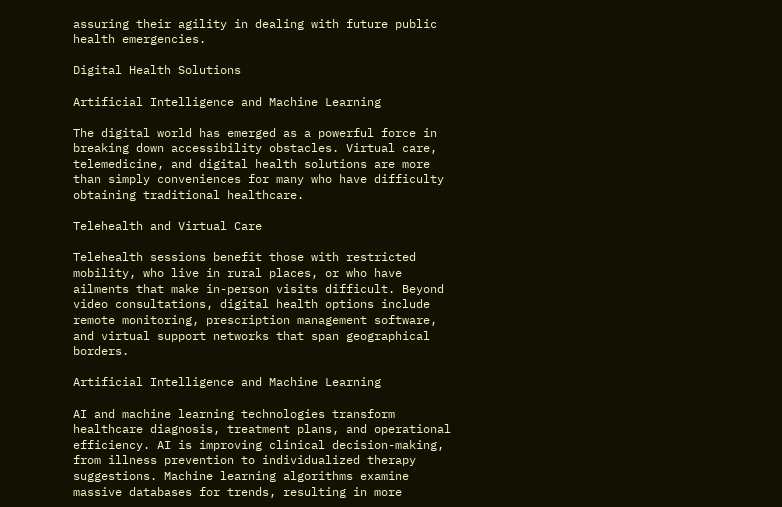assuring their agility in dealing with future public health emergencies.

Digital Health Solutions

Artificial Intelligence and Machine Learning

The digital world has emerged as a powerful force in breaking down accessibility obstacles. Virtual care, telemedicine, and digital health solutions are more than simply conveniences for many who have difficulty obtaining traditional healthcare.

Telehealth and Virtual Care

Telehealth sessions benefit those with restricted mobility, who live in rural places, or who have ailments that make in-person visits difficult. Beyond video consultations, digital health options include remote monitoring, prescription management software, and virtual support networks that span geographical borders.

Artificial Intelligence and Machine Learning

AI and machine learning technologies transform healthcare diagnosis, treatment plans, and operational efficiency. AI is improving clinical decision-making, from illness prevention to individualized therapy suggestions. Machine learning algorithms examine massive databases for trends, resulting in more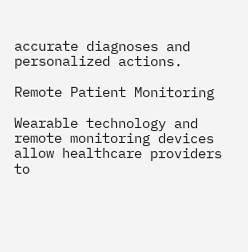accurate diagnoses and personalized actions.

Remote Patient Monitoring

Wearable technology and remote monitoring devices allow healthcare providers to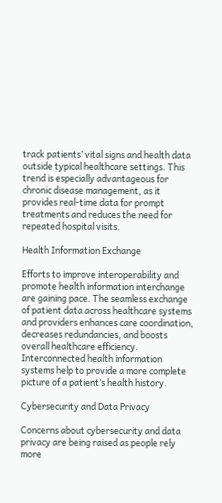track patients’ vital signs and health data outside typical healthcare settings. This trend is especially advantageous for chronic disease management, as it provides real-time data for prompt treatments and reduces the need for repeated hospital visits.

Health Information Exchange

Efforts to improve interoperability and promote health information interchange are gaining pace. The seamless exchange of patient data across healthcare systems and providers enhances care coordination, decreases redundancies, and boosts overall healthcare efficiency. Interconnected health information systems help to provide a more complete picture of a patient’s health history.

Cybersecurity and Data Privacy

Concerns about cybersecurity and data privacy are being raised as people rely more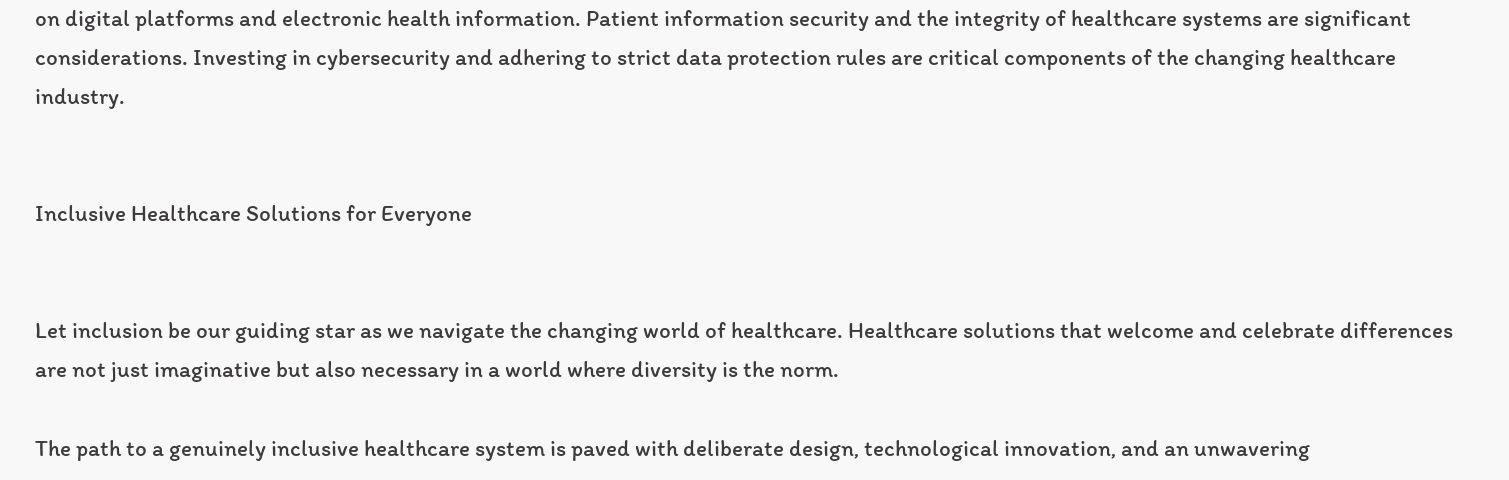on digital platforms and electronic health information. Patient information security and the integrity of healthcare systems are significant considerations. Investing in cybersecurity and adhering to strict data protection rules are critical components of the changing healthcare industry.


Inclusive Healthcare Solutions for Everyone


Let inclusion be our guiding star as we navigate the changing world of healthcare. Healthcare solutions that welcome and celebrate differences are not just imaginative but also necessary in a world where diversity is the norm.

The path to a genuinely inclusive healthcare system is paved with deliberate design, technological innovation, and an unwavering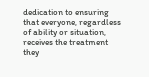dedication to ensuring that everyone, regardless of ability or situation, receives the treatment they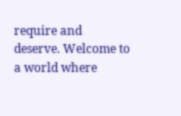require and deserve. Welcome to a world where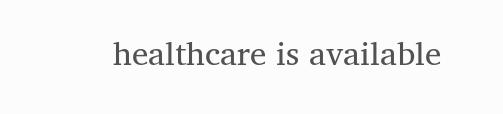healthcare is available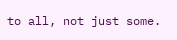to all, not just some.